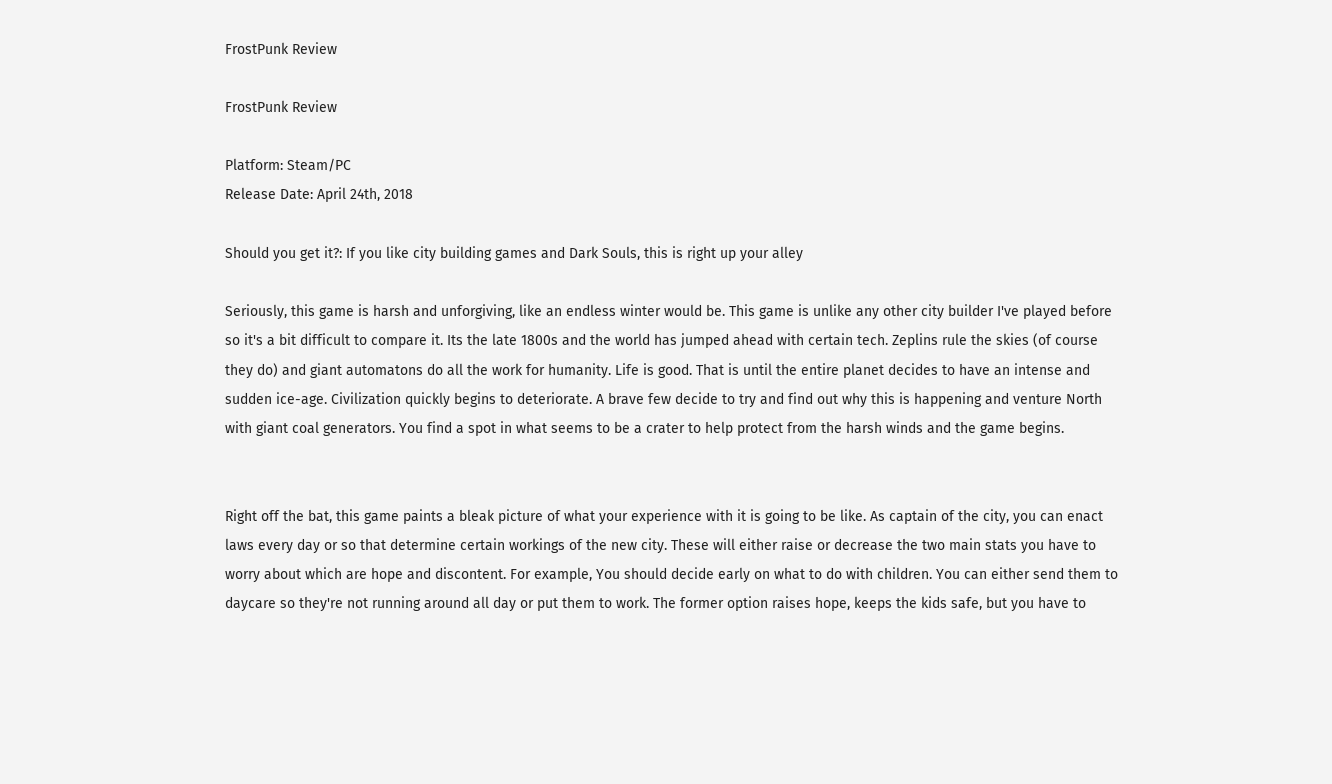FrostPunk Review

FrostPunk Review

Platform: Steam/PC
Release Date: April 24th, 2018

Should you get it?: If you like city building games and Dark Souls, this is right up your alley

Seriously, this game is harsh and unforgiving, like an endless winter would be. This game is unlike any other city builder I've played before so it's a bit difficult to compare it. Its the late 1800s and the world has jumped ahead with certain tech. Zeplins rule the skies (of course they do) and giant automatons do all the work for humanity. Life is good. That is until the entire planet decides to have an intense and sudden ice-age. Civilization quickly begins to deteriorate. A brave few decide to try and find out why this is happening and venture North with giant coal generators. You find a spot in what seems to be a crater to help protect from the harsh winds and the game begins.


Right off the bat, this game paints a bleak picture of what your experience with it is going to be like. As captain of the city, you can enact laws every day or so that determine certain workings of the new city. These will either raise or decrease the two main stats you have to worry about which are hope and discontent. For example, You should decide early on what to do with children. You can either send them to daycare so they're not running around all day or put them to work. The former option raises hope, keeps the kids safe, but you have to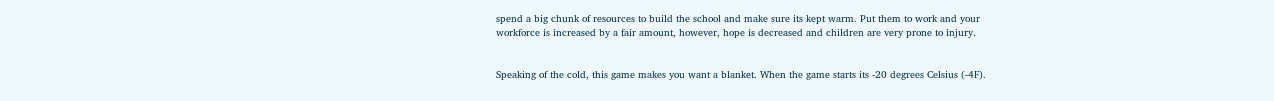spend a big chunk of resources to build the school and make sure its kept warm. Put them to work and your workforce is increased by a fair amount, however, hope is decreased and children are very prone to injury.


Speaking of the cold, this game makes you want a blanket. When the game starts its -20 degrees Celsius (-4F).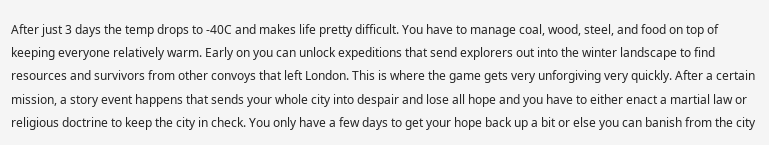After just 3 days the temp drops to -40C and makes life pretty difficult. You have to manage coal, wood, steel, and food on top of keeping everyone relatively warm. Early on you can unlock expeditions that send explorers out into the winter landscape to find resources and survivors from other convoys that left London. This is where the game gets very unforgiving very quickly. After a certain mission, a story event happens that sends your whole city into despair and lose all hope and you have to either enact a martial law or religious doctrine to keep the city in check. You only have a few days to get your hope back up a bit or else you can banish from the city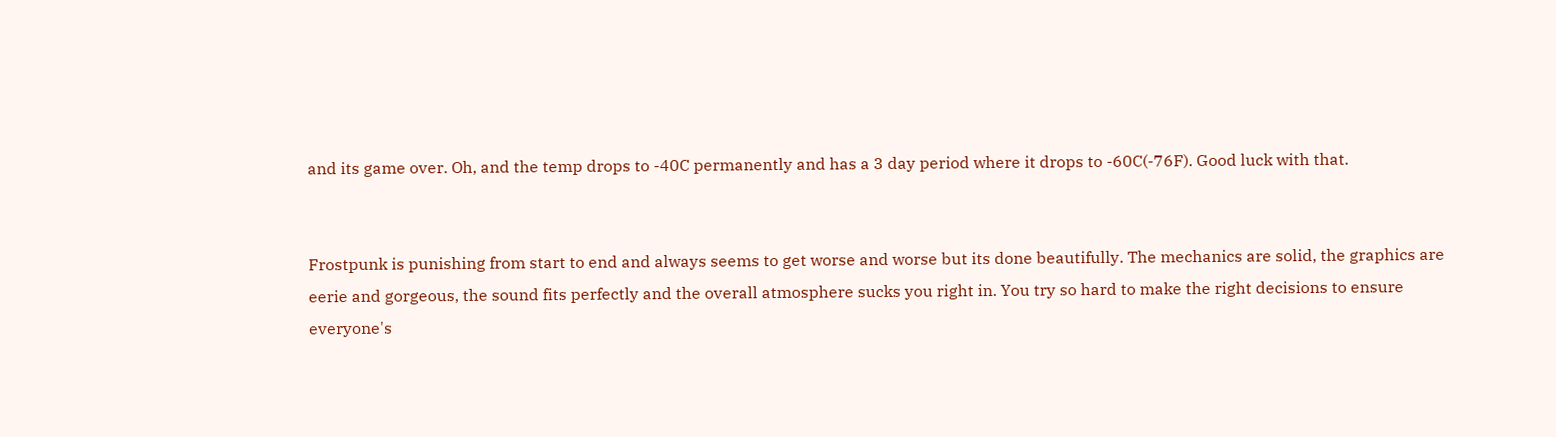and its game over. Oh, and the temp drops to -40C permanently and has a 3 day period where it drops to -60C(-76F). Good luck with that.


Frostpunk is punishing from start to end and always seems to get worse and worse but its done beautifully. The mechanics are solid, the graphics are eerie and gorgeous, the sound fits perfectly and the overall atmosphere sucks you right in. You try so hard to make the right decisions to ensure everyone's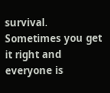survival. Sometimes you get it right and everyone is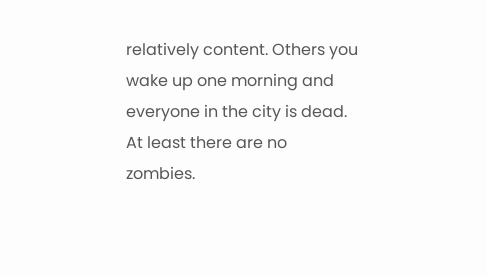relatively content. Others you wake up one morning and everyone in the city is dead. At least there are no zombies.